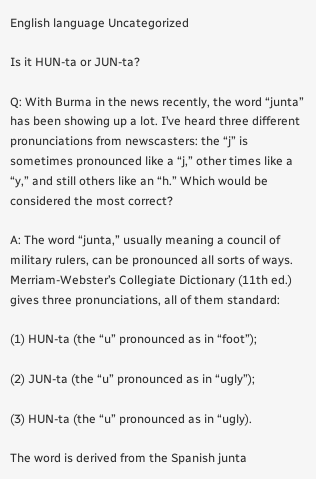English language Uncategorized

Is it HUN-ta or JUN-ta?

Q: With Burma in the news recently, the word “junta” has been showing up a lot. I’ve heard three different pronunciations from newscasters: the “j” is sometimes pronounced like a “j,” other times like a “y,” and still others like an “h.” Which would be considered the most correct?

A: The word “junta,” usually meaning a council of military rulers, can be pronounced all sorts of ways. Merriam-Webster’s Collegiate Dictionary (11th ed.) gives three pronunciations, all of them standard:

(1) HUN-ta (the “u” pronounced as in “foot”);

(2) JUN-ta (the “u” pronounced as in “ugly”);

(3) HUN-ta (the “u” pronounced as in “ugly).

The word is derived from the Spanish junta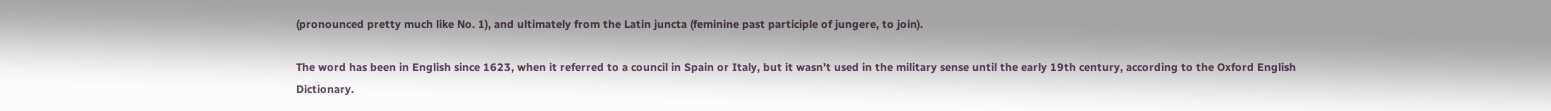(pronounced pretty much like No. 1), and ultimately from the Latin juncta (feminine past participle of jungere, to join).

The word has been in English since 1623, when it referred to a council in Spain or Italy, but it wasn’t used in the military sense until the early 19th century, according to the Oxford English Dictionary.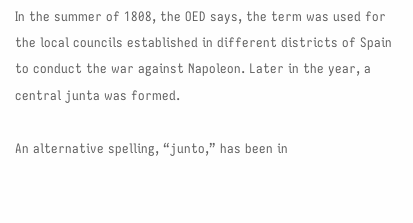In the summer of 1808, the OED says, the term was used for the local councils established in different districts of Spain to conduct the war against Napoleon. Later in the year, a central junta was formed.

An alternative spelling, “junto,” has been in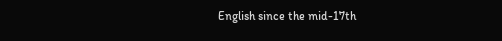English since the mid-17th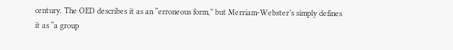century. The OED describes it as an “erroneous form,” but Merriam-Webster’s simply defines it as “a group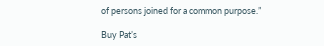of persons joined for a common purpose.”

Buy Pat’s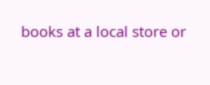books at a local store or